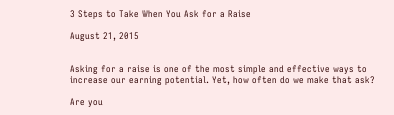3 Steps to Take When You Ask for a Raise

August 21, 2015


Asking for a raise is one of the most simple and effective ways to increase our earning potential. Yet, how often do we make that ask?

Are you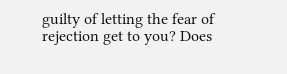guilty of letting the fear of rejection get to you? Does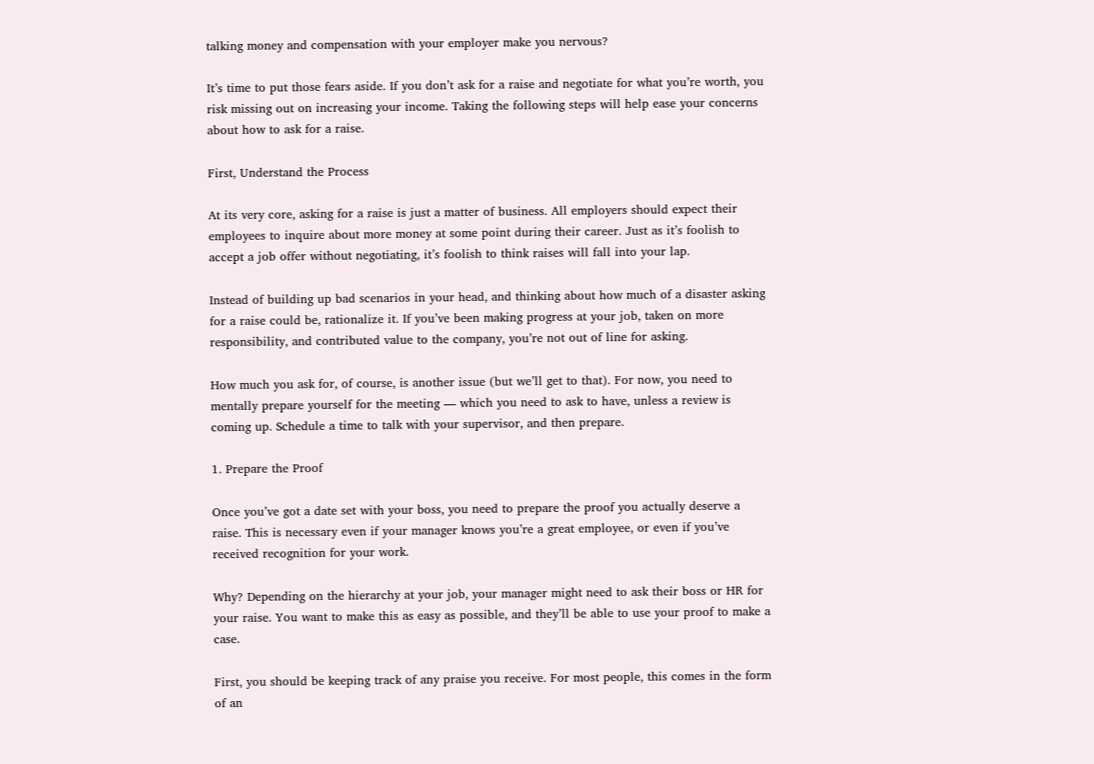talking money and compensation with your employer make you nervous?

It’s time to put those fears aside. If you don’t ask for a raise and negotiate for what you’re worth, you risk missing out on increasing your income. Taking the following steps will help ease your concerns about how to ask for a raise.

First, Understand the Process

At its very core, asking for a raise is just a matter of business. All employers should expect their employees to inquire about more money at some point during their career. Just as it’s foolish to accept a job offer without negotiating, it’s foolish to think raises will fall into your lap.

Instead of building up bad scenarios in your head, and thinking about how much of a disaster asking for a raise could be, rationalize it. If you’ve been making progress at your job, taken on more responsibility, and contributed value to the company, you’re not out of line for asking.

How much you ask for, of course, is another issue (but we’ll get to that). For now, you need to mentally prepare yourself for the meeting — which you need to ask to have, unless a review is coming up. Schedule a time to talk with your supervisor, and then prepare.

1. Prepare the Proof

Once you’ve got a date set with your boss, you need to prepare the proof you actually deserve a raise. This is necessary even if your manager knows you’re a great employee, or even if you’ve received recognition for your work.

Why? Depending on the hierarchy at your job, your manager might need to ask their boss or HR for your raise. You want to make this as easy as possible, and they’ll be able to use your proof to make a case.

First, you should be keeping track of any praise you receive. For most people, this comes in the form of an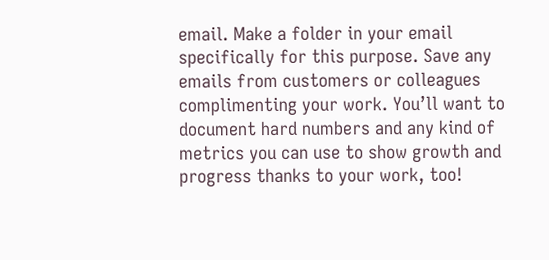email. Make a folder in your email specifically for this purpose. Save any emails from customers or colleagues complimenting your work. You’ll want to document hard numbers and any kind of metrics you can use to show growth and progress thanks to your work, too!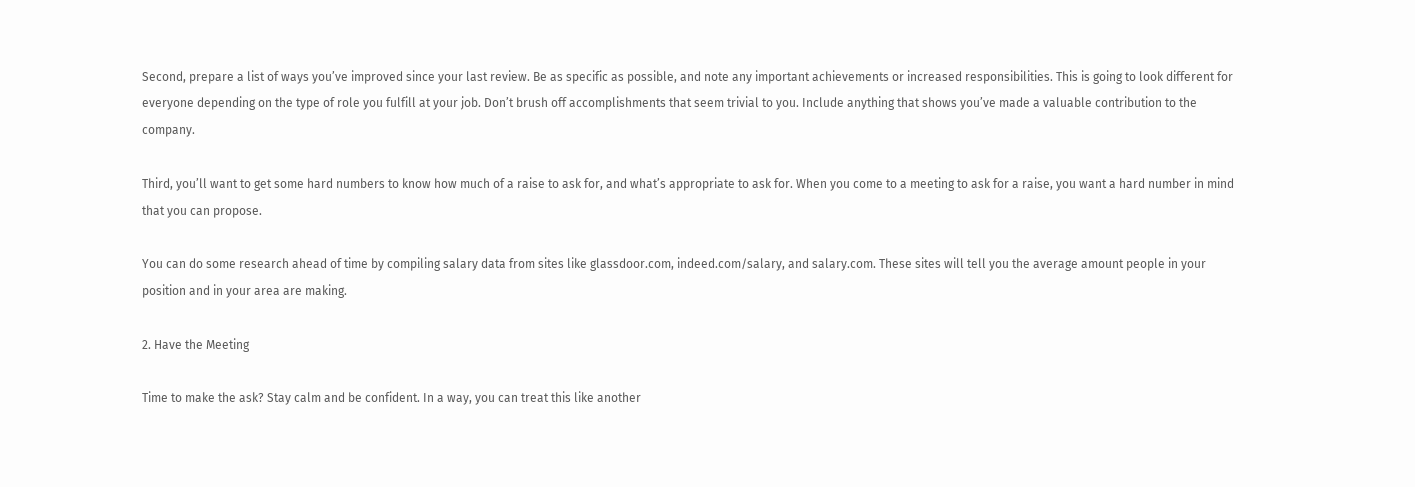Second, prepare a list of ways you’ve improved since your last review. Be as specific as possible, and note any important achievements or increased responsibilities. This is going to look different for everyone depending on the type of role you fulfill at your job. Don’t brush off accomplishments that seem trivial to you. Include anything that shows you’ve made a valuable contribution to the company.

Third, you’ll want to get some hard numbers to know how much of a raise to ask for, and what’s appropriate to ask for. When you come to a meeting to ask for a raise, you want a hard number in mind that you can propose.

You can do some research ahead of time by compiling salary data from sites like glassdoor.com, indeed.com/salary, and salary.com. These sites will tell you the average amount people in your position and in your area are making.

2. Have the Meeting

Time to make the ask? Stay calm and be confident. In a way, you can treat this like another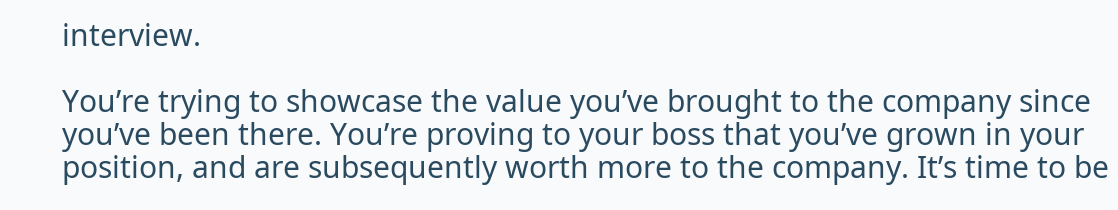interview.

You’re trying to showcase the value you’ve brought to the company since you’ve been there. You’re proving to your boss that you’ve grown in your position, and are subsequently worth more to the company. It’s time to be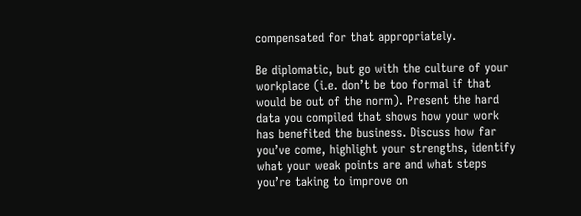compensated for that appropriately.

Be diplomatic, but go with the culture of your workplace (i.e. don’t be too formal if that would be out of the norm). Present the hard data you compiled that shows how your work has benefited the business. Discuss how far you’ve come, highlight your strengths, identify what your weak points are and what steps you’re taking to improve on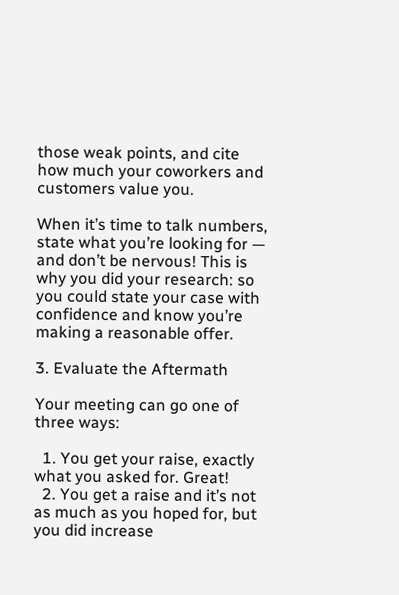those weak points, and cite how much your coworkers and customers value you.

When it’s time to talk numbers, state what you’re looking for — and don’t be nervous! This is why you did your research: so you could state your case with confidence and know you’re making a reasonable offer.

3. Evaluate the Aftermath

Your meeting can go one of three ways:

  1. You get your raise, exactly what you asked for. Great!
  2. You get a raise and it’s not as much as you hoped for, but you did increase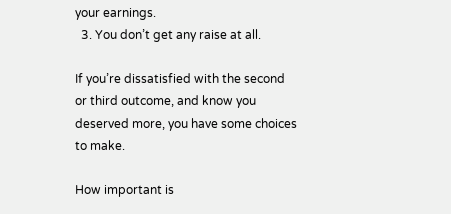your earnings.
  3. You don’t get any raise at all.

If you’re dissatisfied with the second or third outcome, and know you deserved more, you have some choices to make.

How important is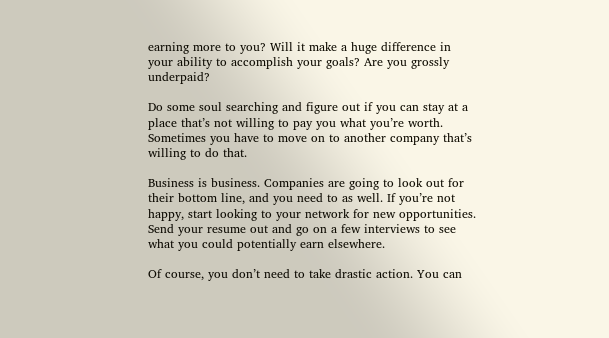earning more to you? Will it make a huge difference in your ability to accomplish your goals? Are you grossly underpaid?

Do some soul searching and figure out if you can stay at a place that’s not willing to pay you what you’re worth. Sometimes you have to move on to another company that’s willing to do that.

Business is business. Companies are going to look out for their bottom line, and you need to as well. If you’re not happy, start looking to your network for new opportunities. Send your resume out and go on a few interviews to see what you could potentially earn elsewhere.

Of course, you don’t need to take drastic action. You can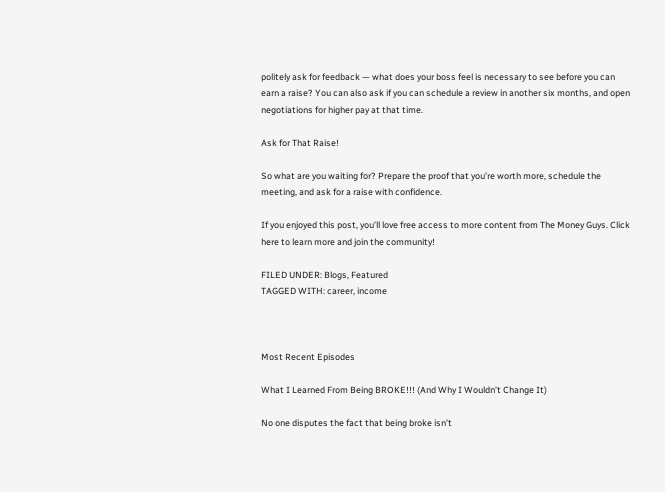politely ask for feedback — what does your boss feel is necessary to see before you can earn a raise? You can also ask if you can schedule a review in another six months, and open negotiations for higher pay at that time.

Ask for That Raise!

So what are you waiting for? Prepare the proof that you’re worth more, schedule the meeting, and ask for a raise with confidence.

If you enjoyed this post, you’ll love free access to more content from The Money Guys. Click here to learn more and join the community!

FILED UNDER: Blogs, Featured
TAGGED WITH: career, income



Most Recent Episodes

What I Learned From Being BROKE!!! (And Why I Wouldn’t Change It)

No one disputes the fact that being broke isn’t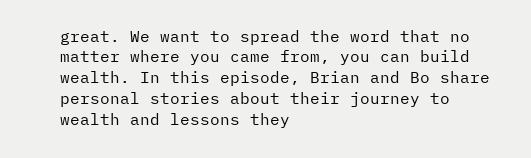great. We want to spread the word that no matter where you came from, you can build wealth. In this episode, Brian and Bo share personal stories about their journey to wealth and lessons they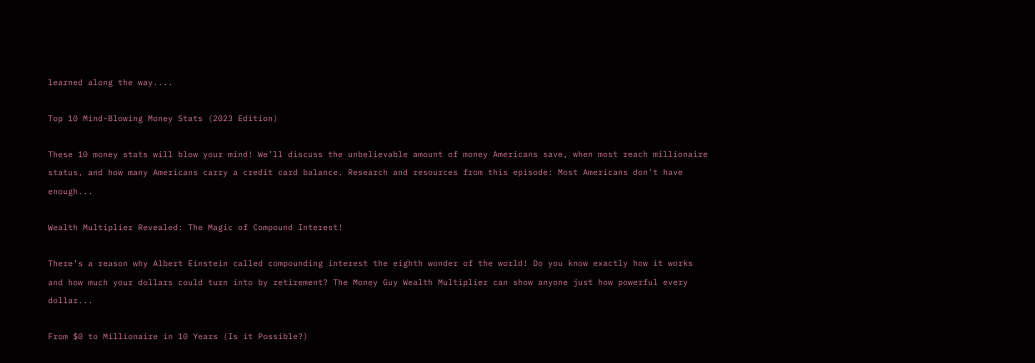learned along the way....

Top 10 Mind-Blowing Money Stats (2023 Edition)

These 10 money stats will blow your mind! We’ll discuss the unbelievable amount of money Americans save, when most reach millionaire status, and how many Americans carry a credit card balance. Research and resources from this episode: Most Americans don't have enough...

Wealth Multiplier Revealed: The Magic of Compound Interest!

There’s a reason why Albert Einstein called compounding interest the eighth wonder of the world! Do you know exactly how it works and how much your dollars could turn into by retirement? The Money Guy Wealth Multiplier can show anyone just how powerful every dollar...

From $0 to Millionaire in 10 Years (Is it Possible?)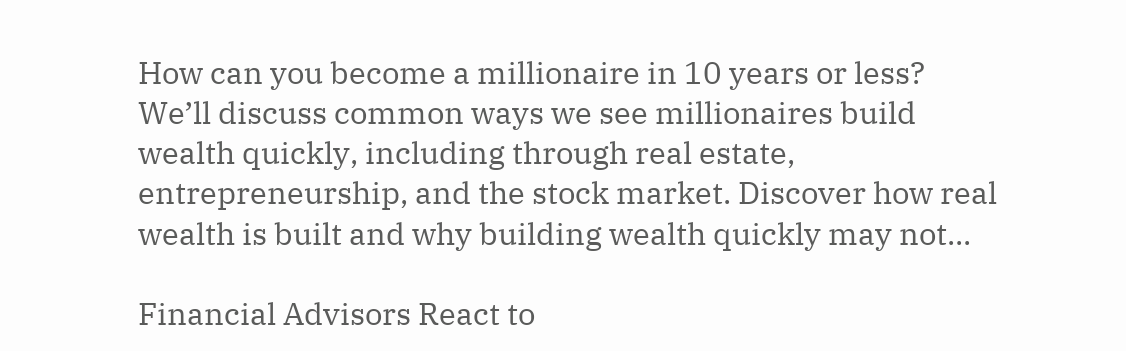How can you become a millionaire in 10 years or less? We’ll discuss common ways we see millionaires build wealth quickly, including through real estate, entrepreneurship, and the stock market. Discover how real wealth is built and why building wealth quickly may not...

Financial Advisors React to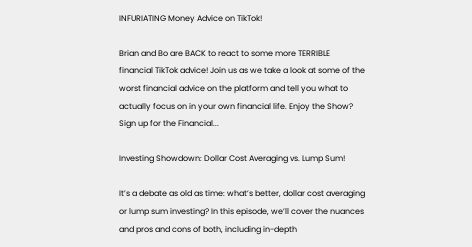INFURIATING Money Advice on TikTok!

Brian and Bo are BACK to react to some more TERRIBLE financial TikTok advice! Join us as we take a look at some of the worst financial advice on the platform and tell you what to actually focus on in your own financial life. Enjoy the Show? Sign up for the Financial...

Investing Showdown: Dollar Cost Averaging vs. Lump Sum!

It’s a debate as old as time: what’s better, dollar cost averaging or lump sum investing? In this episode, we’ll cover the nuances and pros and cons of both, including in-depth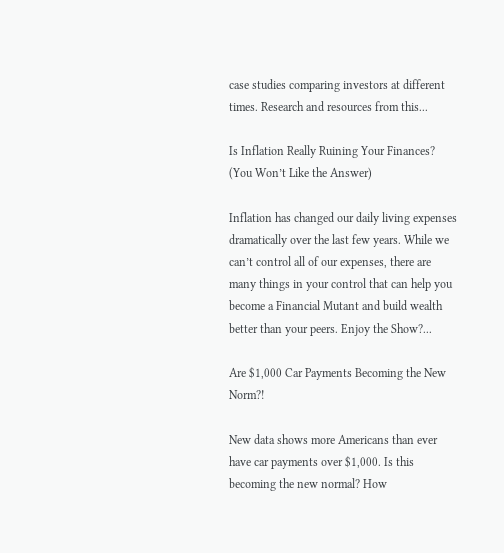case studies comparing investors at different times. Research and resources from this...

Is Inflation Really Ruining Your Finances? (You Won’t Like the Answer)

Inflation has changed our daily living expenses dramatically over the last few years. While we can’t control all of our expenses, there are many things in your control that can help you become a Financial Mutant and build wealth better than your peers. Enjoy the Show?...

Are $1,000 Car Payments Becoming the New Norm?!

New data shows more Americans than ever have car payments over $1,000. Is this becoming the new normal? How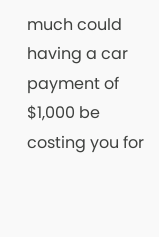much could having a car payment of $1,000 be costing you for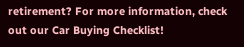retirement? For more information, check out our Car Buying Checklist!